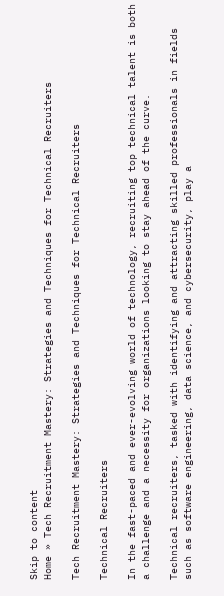Skip to content
Home » Tech Recruitment Mastery: Strategies and Techniques for Technical Recruiters

Tech Recruitment Mastery: Strategies and Techniques for Technical Recruiters

Technical Recruiters

In the fast-paced and ever-evolving world of technology, recruiting top technical talent is both a challenge and a necessity for organizations looking to stay ahead of the curve.

Technical recruiters, tasked with identifying and attracting skilled professionals in fields such as software engineering, data science, and cybersecurity, play a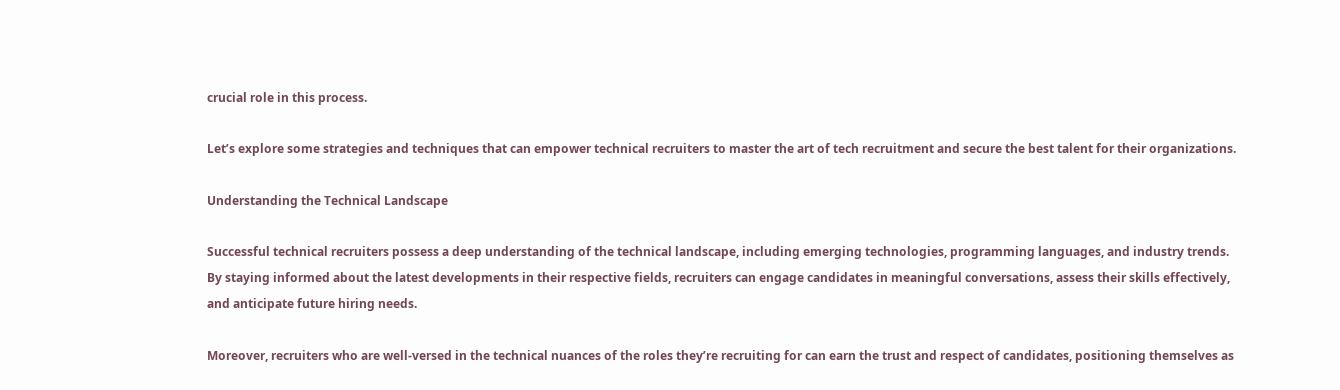crucial role in this process.

Let’s explore some strategies and techniques that can empower technical recruiters to master the art of tech recruitment and secure the best talent for their organizations.

Understanding the Technical Landscape

Successful technical recruiters possess a deep understanding of the technical landscape, including emerging technologies, programming languages, and industry trends. By staying informed about the latest developments in their respective fields, recruiters can engage candidates in meaningful conversations, assess their skills effectively, and anticipate future hiring needs.

Moreover, recruiters who are well-versed in the technical nuances of the roles they’re recruiting for can earn the trust and respect of candidates, positioning themselves as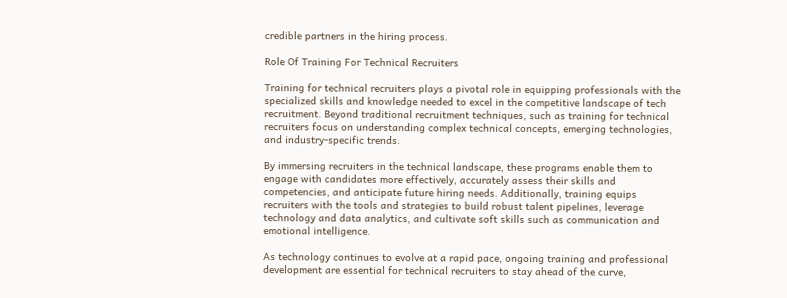credible partners in the hiring process.

Role Of Training For Technical Recruiters

Training for technical recruiters plays a pivotal role in equipping professionals with the specialized skills and knowledge needed to excel in the competitive landscape of tech recruitment. Beyond traditional recruitment techniques, such as training for technical recruiters focus on understanding complex technical concepts, emerging technologies, and industry-specific trends.

By immersing recruiters in the technical landscape, these programs enable them to engage with candidates more effectively, accurately assess their skills and competencies, and anticipate future hiring needs. Additionally, training equips recruiters with the tools and strategies to build robust talent pipelines, leverage technology and data analytics, and cultivate soft skills such as communication and emotional intelligence.

As technology continues to evolve at a rapid pace, ongoing training and professional development are essential for technical recruiters to stay ahead of the curve,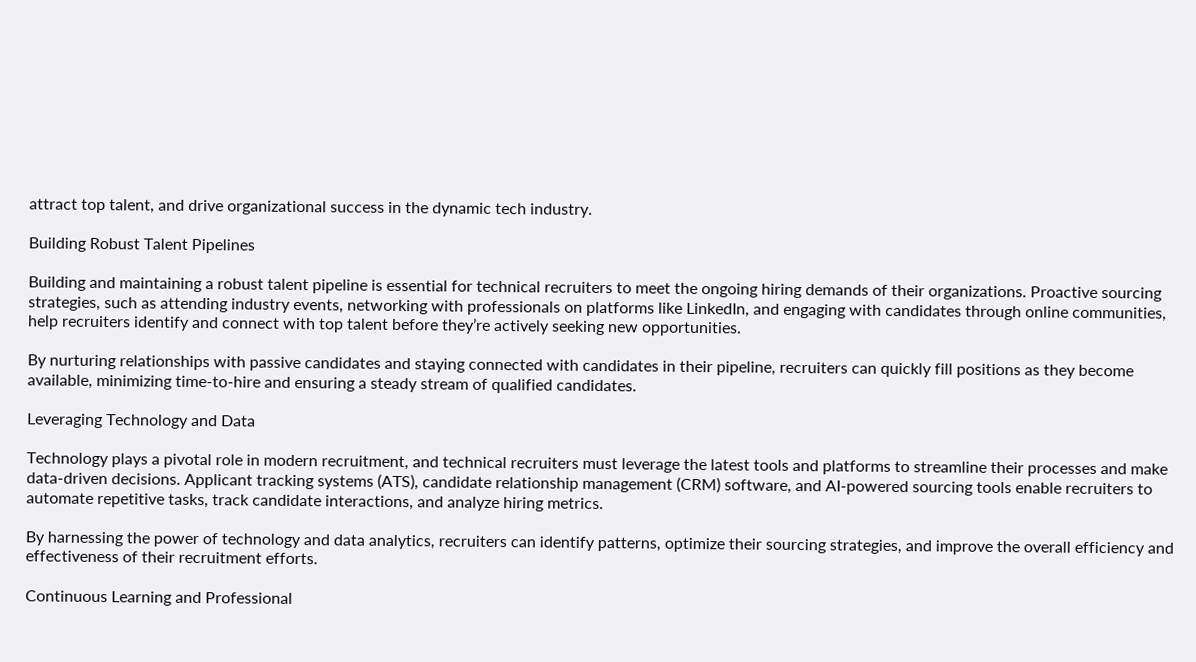attract top talent, and drive organizational success in the dynamic tech industry.

Building Robust Talent Pipelines

Building and maintaining a robust talent pipeline is essential for technical recruiters to meet the ongoing hiring demands of their organizations. Proactive sourcing strategies, such as attending industry events, networking with professionals on platforms like LinkedIn, and engaging with candidates through online communities, help recruiters identify and connect with top talent before they’re actively seeking new opportunities.

By nurturing relationships with passive candidates and staying connected with candidates in their pipeline, recruiters can quickly fill positions as they become available, minimizing time-to-hire and ensuring a steady stream of qualified candidates.

Leveraging Technology and Data

Technology plays a pivotal role in modern recruitment, and technical recruiters must leverage the latest tools and platforms to streamline their processes and make data-driven decisions. Applicant tracking systems (ATS), candidate relationship management (CRM) software, and AI-powered sourcing tools enable recruiters to automate repetitive tasks, track candidate interactions, and analyze hiring metrics.

By harnessing the power of technology and data analytics, recruiters can identify patterns, optimize their sourcing strategies, and improve the overall efficiency and effectiveness of their recruitment efforts.

Continuous Learning and Professional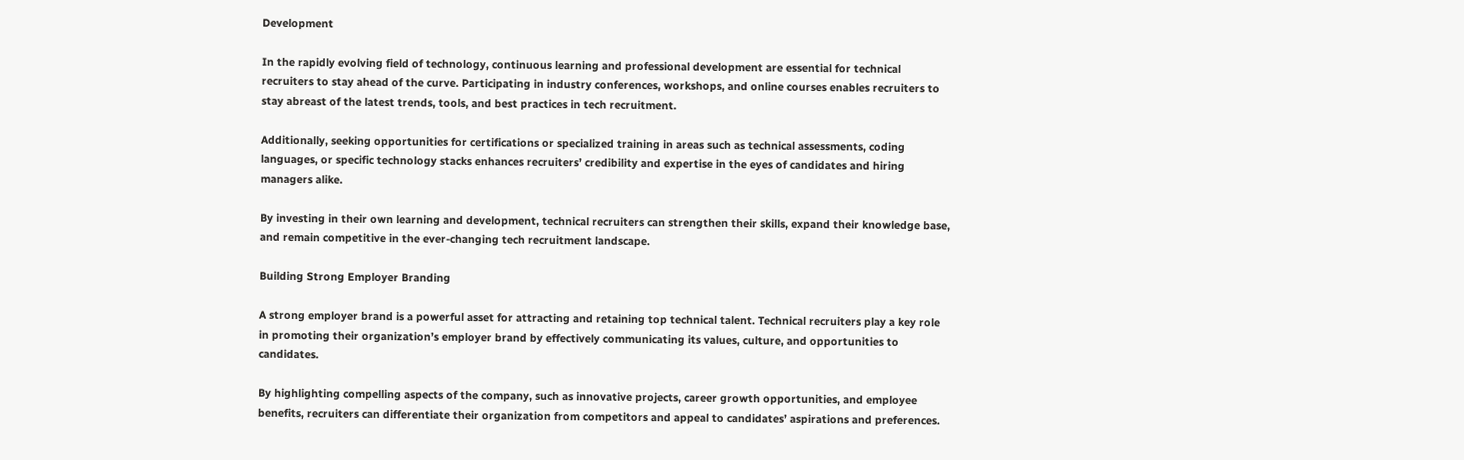Development

In the rapidly evolving field of technology, continuous learning and professional development are essential for technical recruiters to stay ahead of the curve. Participating in industry conferences, workshops, and online courses enables recruiters to stay abreast of the latest trends, tools, and best practices in tech recruitment.

Additionally, seeking opportunities for certifications or specialized training in areas such as technical assessments, coding languages, or specific technology stacks enhances recruiters’ credibility and expertise in the eyes of candidates and hiring managers alike.

By investing in their own learning and development, technical recruiters can strengthen their skills, expand their knowledge base, and remain competitive in the ever-changing tech recruitment landscape.

Building Strong Employer Branding

A strong employer brand is a powerful asset for attracting and retaining top technical talent. Technical recruiters play a key role in promoting their organization’s employer brand by effectively communicating its values, culture, and opportunities to candidates.

By highlighting compelling aspects of the company, such as innovative projects, career growth opportunities, and employee benefits, recruiters can differentiate their organization from competitors and appeal to candidates’ aspirations and preferences.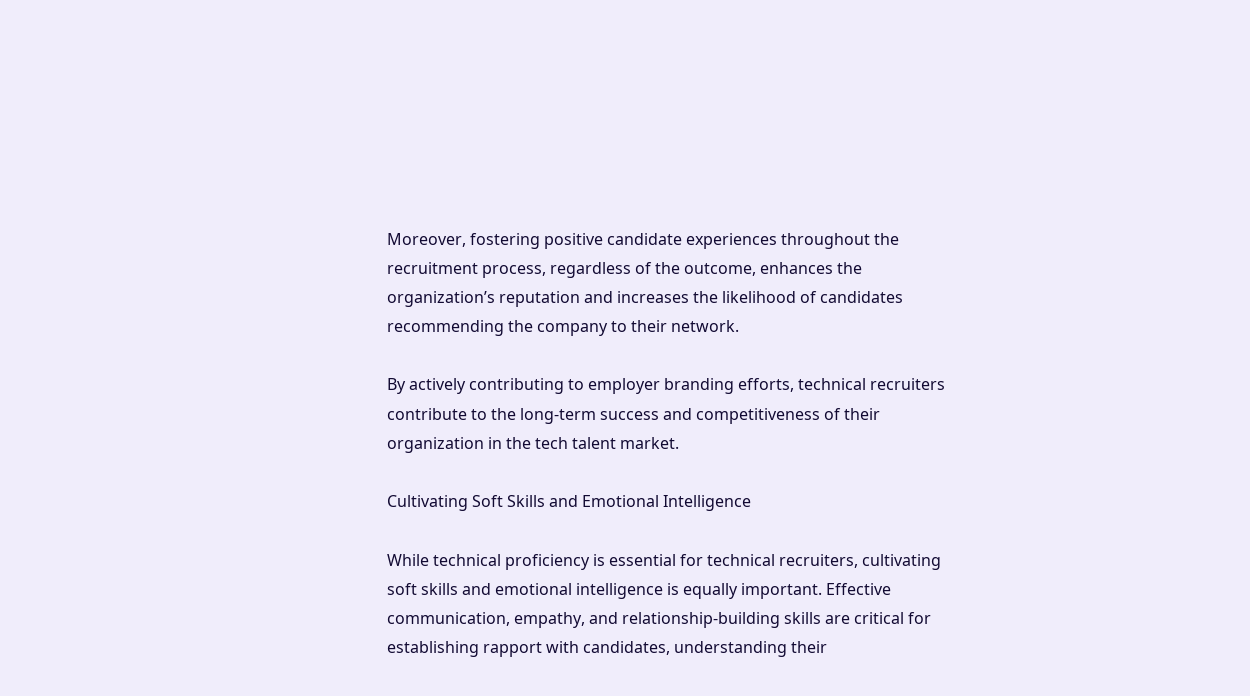Moreover, fostering positive candidate experiences throughout the recruitment process, regardless of the outcome, enhances the organization’s reputation and increases the likelihood of candidates recommending the company to their network.

By actively contributing to employer branding efforts, technical recruiters contribute to the long-term success and competitiveness of their organization in the tech talent market.

Cultivating Soft Skills and Emotional Intelligence

While technical proficiency is essential for technical recruiters, cultivating soft skills and emotional intelligence is equally important. Effective communication, empathy, and relationship-building skills are critical for establishing rapport with candidates, understanding their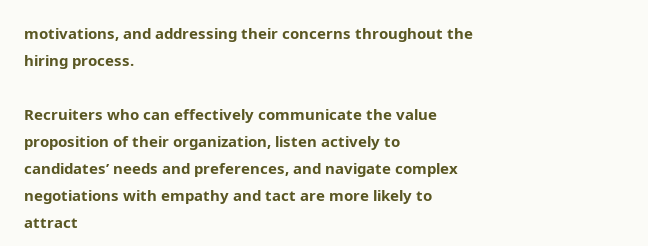motivations, and addressing their concerns throughout the hiring process.

Recruiters who can effectively communicate the value proposition of their organization, listen actively to candidates’ needs and preferences, and navigate complex negotiations with empathy and tact are more likely to attract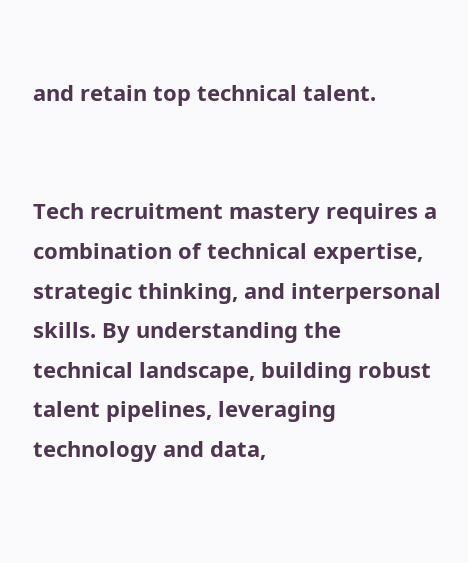and retain top technical talent.


Tech recruitment mastery requires a combination of technical expertise, strategic thinking, and interpersonal skills. By understanding the technical landscape, building robust talent pipelines, leveraging technology and data,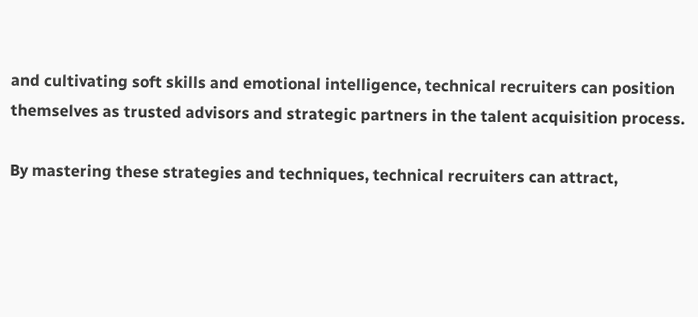and cultivating soft skills and emotional intelligence, technical recruiters can position themselves as trusted advisors and strategic partners in the talent acquisition process.

By mastering these strategies and techniques, technical recruiters can attract,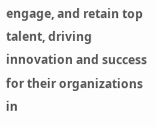engage, and retain top talent, driving innovation and success for their organizations in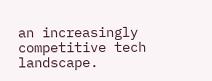an increasingly competitive tech landscape.